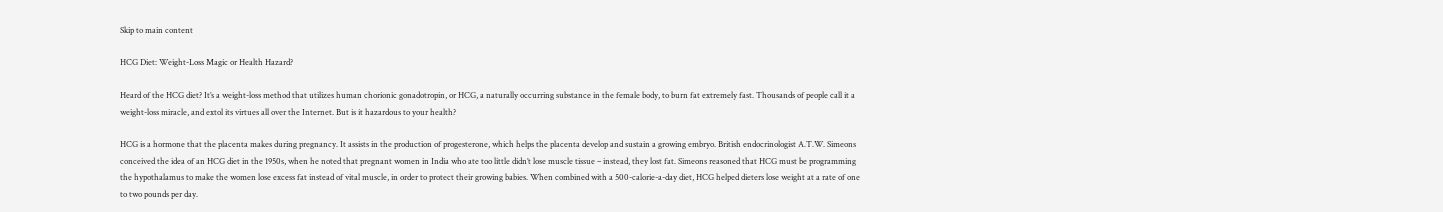Skip to main content

HCG Diet: Weight-Loss Magic or Health Hazard?

Heard of the HCG diet? It’s a weight-loss method that utilizes human chorionic gonadotropin, or HCG, a naturally occurring substance in the female body, to burn fat extremely fast. Thousands of people call it a weight-loss miracle, and extol its virtues all over the Internet. But is it hazardous to your health?

HCG is a hormone that the placenta makes during pregnancy. It assists in the production of progesterone, which helps the placenta develop and sustain a growing embryo. British endocrinologist A.T.W. Simeons conceived the idea of an HCG diet in the 1950s, when he noted that pregnant women in India who ate too little didn’t lose muscle tissue – instead, they lost fat. Simeons reasoned that HCG must be programming the hypothalamus to make the women lose excess fat instead of vital muscle, in order to protect their growing babies. When combined with a 500-calorie-a-day diet, HCG helped dieters lose weight at a rate of one to two pounds per day.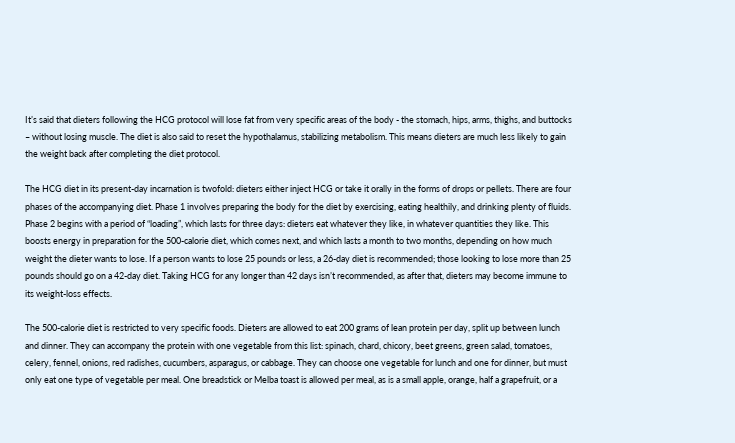It’s said that dieters following the HCG protocol will lose fat from very specific areas of the body - the stomach, hips, arms, thighs, and buttocks – without losing muscle. The diet is also said to reset the hypothalamus, stabilizing metabolism. This means dieters are much less likely to gain the weight back after completing the diet protocol.

The HCG diet in its present-day incarnation is twofold: dieters either inject HCG or take it orally in the forms of drops or pellets. There are four phases of the accompanying diet. Phase 1 involves preparing the body for the diet by exercising, eating healthily, and drinking plenty of fluids. Phase 2 begins with a period of “loading”, which lasts for three days: dieters eat whatever they like, in whatever quantities they like. This boosts energy in preparation for the 500-calorie diet, which comes next, and which lasts a month to two months, depending on how much weight the dieter wants to lose. If a person wants to lose 25 pounds or less, a 26-day diet is recommended; those looking to lose more than 25 pounds should go on a 42-day diet. Taking HCG for any longer than 42 days isn’t recommended, as after that, dieters may become immune to its weight-loss effects.

The 500-calorie diet is restricted to very specific foods. Dieters are allowed to eat 200 grams of lean protein per day, split up between lunch and dinner. They can accompany the protein with one vegetable from this list: spinach, chard, chicory, beet greens, green salad, tomatoes, celery, fennel, onions, red radishes, cucumbers, asparagus, or cabbage. They can choose one vegetable for lunch and one for dinner, but must only eat one type of vegetable per meal. One breadstick or Melba toast is allowed per meal, as is a small apple, orange, half a grapefruit, or a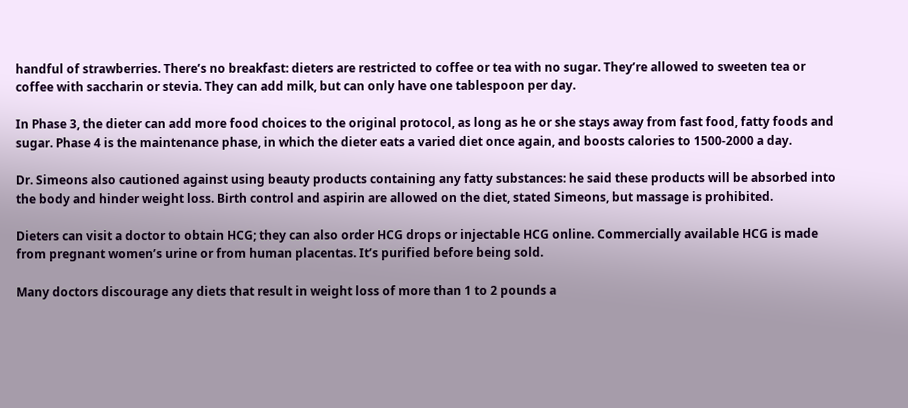handful of strawberries. There’s no breakfast: dieters are restricted to coffee or tea with no sugar. They’re allowed to sweeten tea or coffee with saccharin or stevia. They can add milk, but can only have one tablespoon per day.

In Phase 3, the dieter can add more food choices to the original protocol, as long as he or she stays away from fast food, fatty foods and sugar. Phase 4 is the maintenance phase, in which the dieter eats a varied diet once again, and boosts calories to 1500-2000 a day.

Dr. Simeons also cautioned against using beauty products containing any fatty substances: he said these products will be absorbed into the body and hinder weight loss. Birth control and aspirin are allowed on the diet, stated Simeons, but massage is prohibited.

Dieters can visit a doctor to obtain HCG; they can also order HCG drops or injectable HCG online. Commercially available HCG is made from pregnant women’s urine or from human placentas. It’s purified before being sold.

Many doctors discourage any diets that result in weight loss of more than 1 to 2 pounds a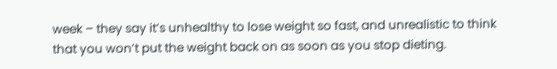week – they say it’s unhealthy to lose weight so fast, and unrealistic to think that you won’t put the weight back on as soon as you stop dieting.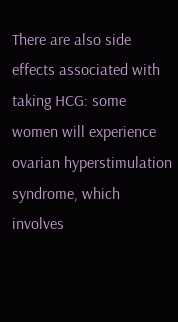There are also side effects associated with taking HCG: some women will experience ovarian hyperstimulation syndrome, which involves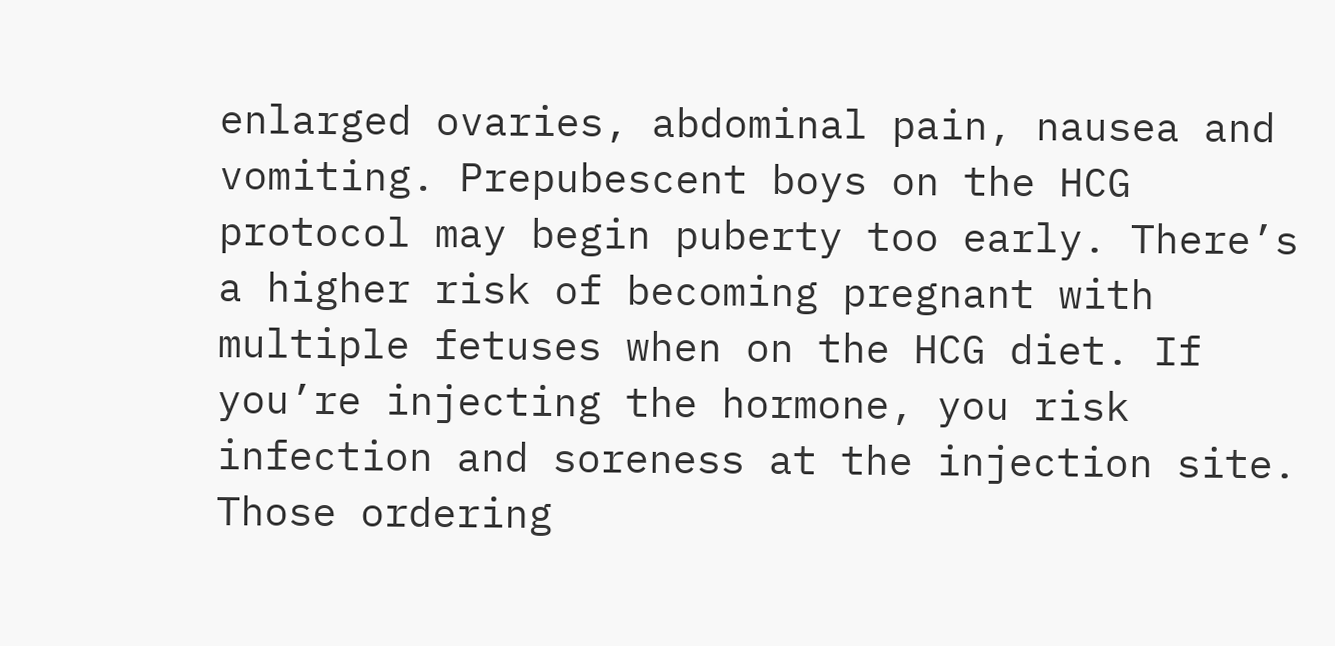enlarged ovaries, abdominal pain, nausea and vomiting. Prepubescent boys on the HCG protocol may begin puberty too early. There’s a higher risk of becoming pregnant with multiple fetuses when on the HCG diet. If you’re injecting the hormone, you risk infection and soreness at the injection site. Those ordering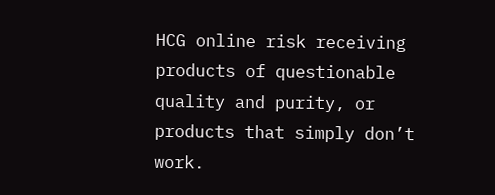HCG online risk receiving products of questionable quality and purity, or products that simply don’t work.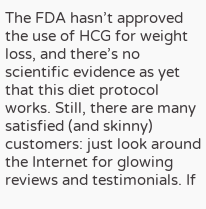The FDA hasn’t approved the use of HCG for weight loss, and there’s no scientific evidence as yet that this diet protocol works. Still, there are many satisfied (and skinny) customers: just look around the Internet for glowing reviews and testimonials. If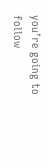you’re going to follow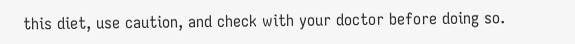this diet, use caution, and check with your doctor before doing so.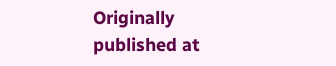Originally published at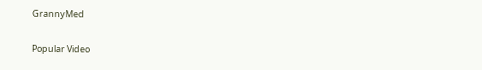GrannyMed


Popular Video